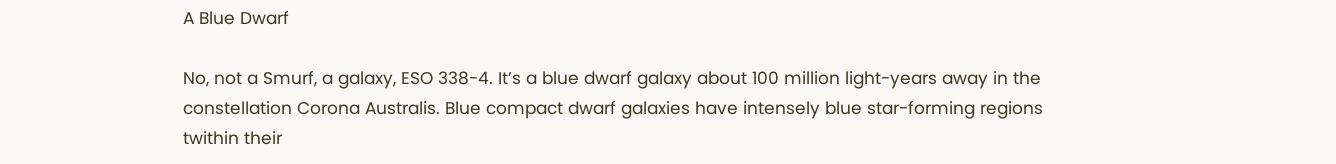A Blue Dwarf

No, not a Smurf, a galaxy, ESO 338-4. It’s a blue dwarf galaxy about 100 million light-years away in the constellation Corona Australis. Blue compact dwarf galaxies have intensely blue star-forming regions twithin their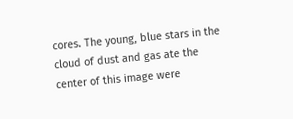cores. The young, blue stars in the cloud of dust and gas ate the center of this image were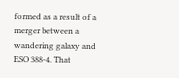formed as a result of a merger between a wandering galaxy and ESO 388-4. That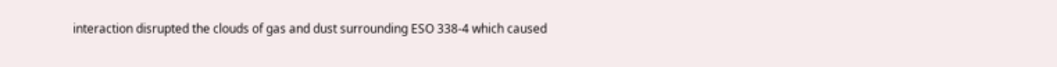interaction disrupted the clouds of gas and dust surrounding ESO 338-4 which caused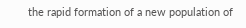the rapid formation of a new population of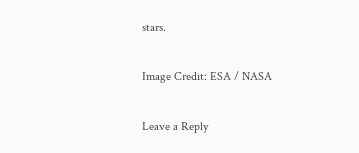stars.

Image Credit: ESA / NASA

Leave a Reply